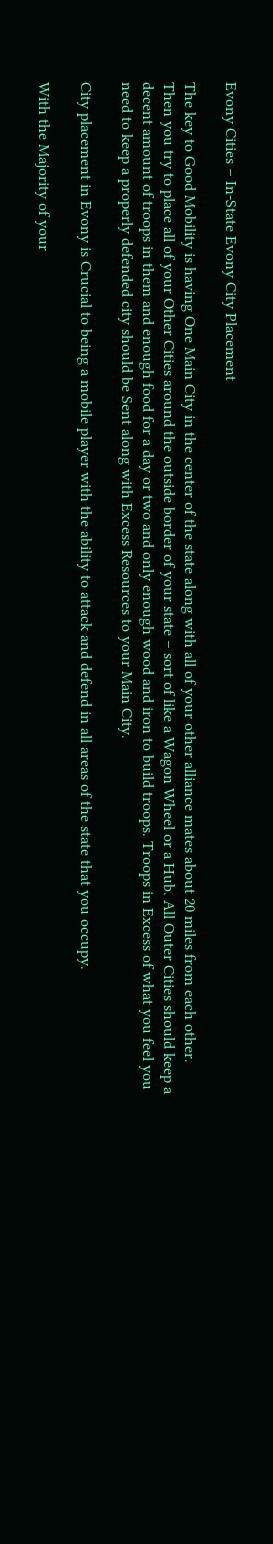Evony Cities – In-State Evony City Placement

The key to Good Mobility is having One Main City in the center of the state along with all of your other alliance mates about 20 miles from each other. Then you try to place all of your Other Cities around the outside border of your state – sort of like a Wagon Wheel or a Hub. All Outer Cities should keep a decent amount of troops in them and enough food for a day or two and only enough wood and iron to build troops. Troops in Excess of what you feel you need to keep a properly defended city should be Sent along with Excess Resources to your Main City.

City placement in Evony is Crucial to being a mobile player with the ability to attack and defend in all areas of the state that you occupy.

With the Majority of your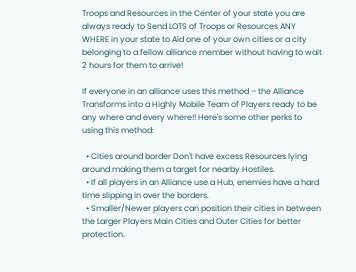Troops and Resources in the Center of your state you are always ready to Send LOTS of Troops or Resources ANY WHERE in your state to Aid one of your own cities or a city belonging to a fellow alliance member without having to wait 2 hours for them to arrive!

If everyone in an alliance uses this method – the Alliance Transforms into a Highly Mobile Team of Players ready to be any where and every where!! Here's some other perks to using this method:

  • Cities around border Don't have excess Resources lying around making them a target for nearby Hostiles.
  • If all players in an Alliance use a Hub, enemies have a hard time slipping in over the borders.
  • Smaller/Newer players can position their cities in between the Larger Players Main Cities and Outer Cities for better protection.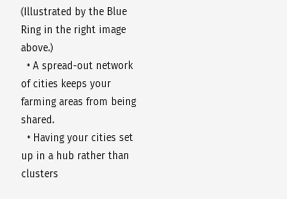(Illustrated by the Blue Ring in the right image above.)
  • A spread-out network of cities keeps your farming areas from being shared.
  • Having your cities set up in a hub rather than clusters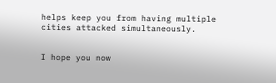helps keep you from having multiple cities attacked simultaneously.


I hope you now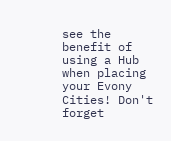see the benefit of using a Hub when placing your Evony Cities! Don't forget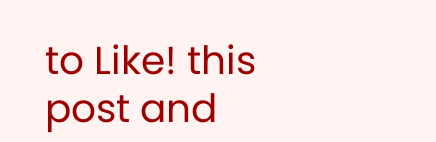to Like! this post and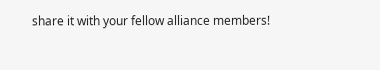share it with your fellow alliance members!